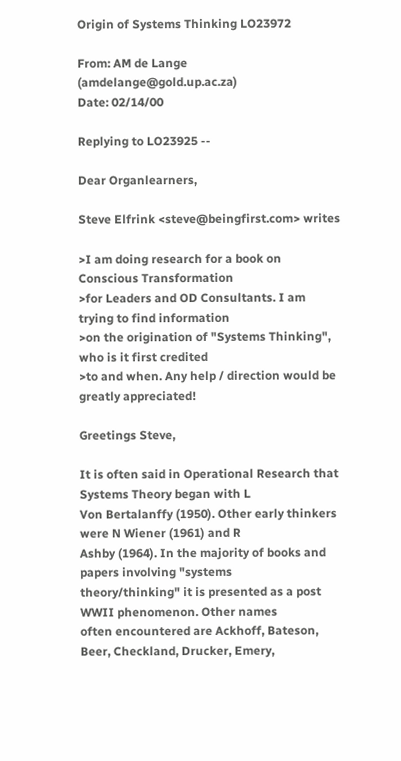Origin of Systems Thinking LO23972

From: AM de Lange (amdelange@gold.up.ac.za)
Date: 02/14/00

Replying to LO23925 --

Dear Organlearners,

Steve Elfrink <steve@beingfirst.com> writes

>I am doing research for a book on Conscious Transformation
>for Leaders and OD Consultants. I am trying to find information
>on the origination of "Systems Thinking", who is it first credited
>to and when. Any help / direction would be greatly appreciated!

Greetings Steve,

It is often said in Operational Research that Systems Theory began with L
Von Bertalanffy (1950). Other early thinkers were N Wiener (1961) and R
Ashby (1964). In the majority of books and papers involving "systems
theory/thinking" it is presented as a post WWII phenomenon. Other names
often encountered are Ackhoff, Bateson, Beer, Checkland, Drucker, Emery,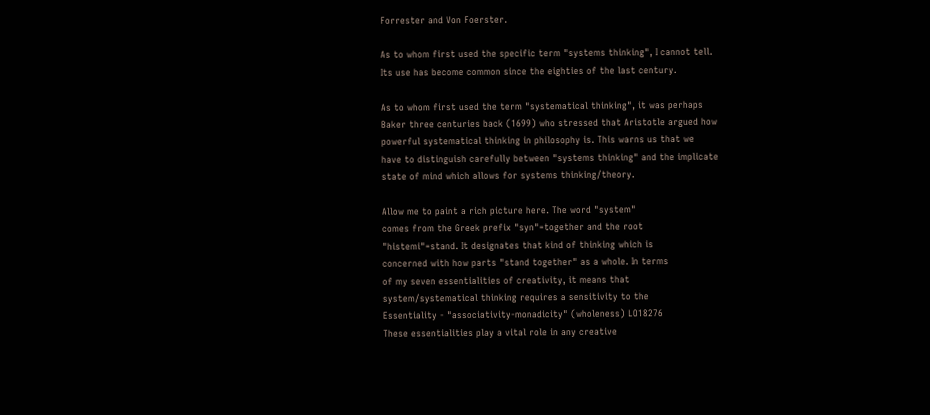Forrester and Von Foerster.

As to whom first used the specific term "systems thinking", I cannot tell.
Its use has become common since the eighties of the last century.

As to whom first used the term "systematical thinking", it was perhaps
Baker three centuries back (1699) who stressed that Aristotle argued how
powerful systematical thinking in philosophy is. This warns us that we
have to distinguish carefully between "systems thinking" and the implicate
state of mind which allows for systems thinking/theory.

Allow me to paint a rich picture here. The word "system"
comes from the Greek prefix "syn"=together and the root
"histemi"=stand. It designates that kind of thinking which is
concerned with how parts "stand together" as a whole. In terms
of my seven essentialities of creativity, it means that
system/systematical thinking requires a sensitivity to the
Essentiality - "associativity-monadicity" (wholeness) LO18276
These essentialities play a vital role in any creative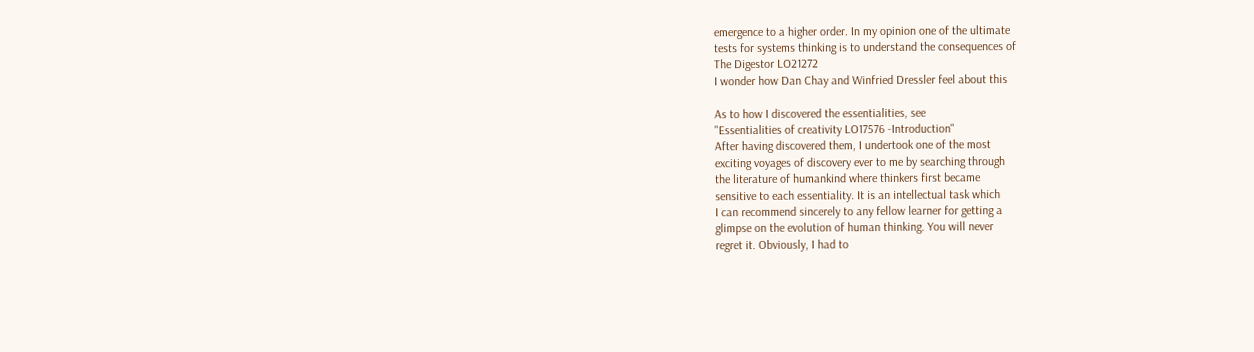emergence to a higher order. In my opinion one of the ultimate
tests for systems thinking is to understand the consequences of
The Digestor LO21272
I wonder how Dan Chay and Winfried Dressler feel about this

As to how I discovered the essentialities, see
"Essentialities of creativity LO17576 -Introduction"
After having discovered them, I undertook one of the most
exciting voyages of discovery ever to me by searching through
the literature of humankind where thinkers first became
sensitive to each essentiality. It is an intellectual task which
I can recommend sincerely to any fellow learner for getting a
glimpse on the evolution of human thinking. You will never
regret it. Obviously, I had to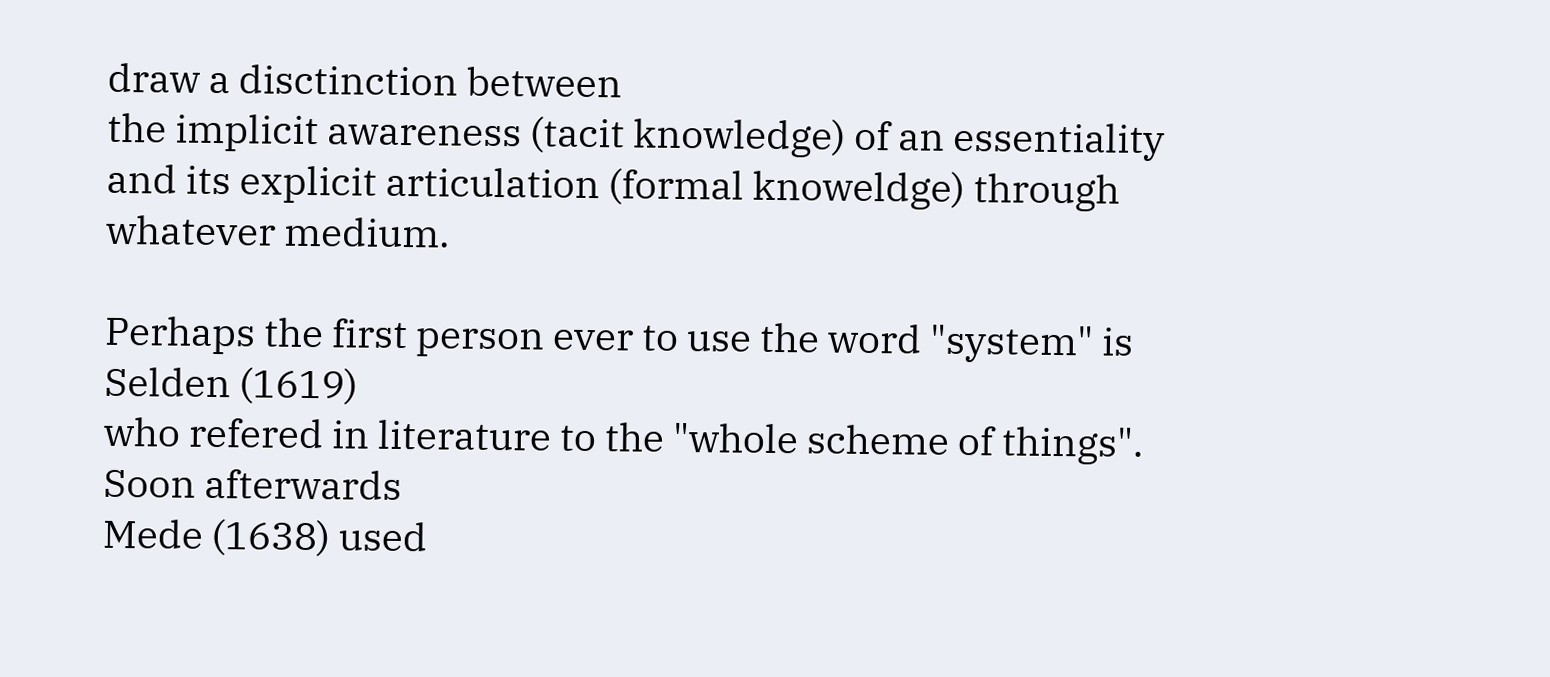draw a disctinction between
the implicit awareness (tacit knowledge) of an essentiality
and its explicit articulation (formal knoweldge) through
whatever medium.

Perhaps the first person ever to use the word "system" is Selden (1619)
who refered in literature to the "whole scheme of things". Soon afterwards
Mede (1638) used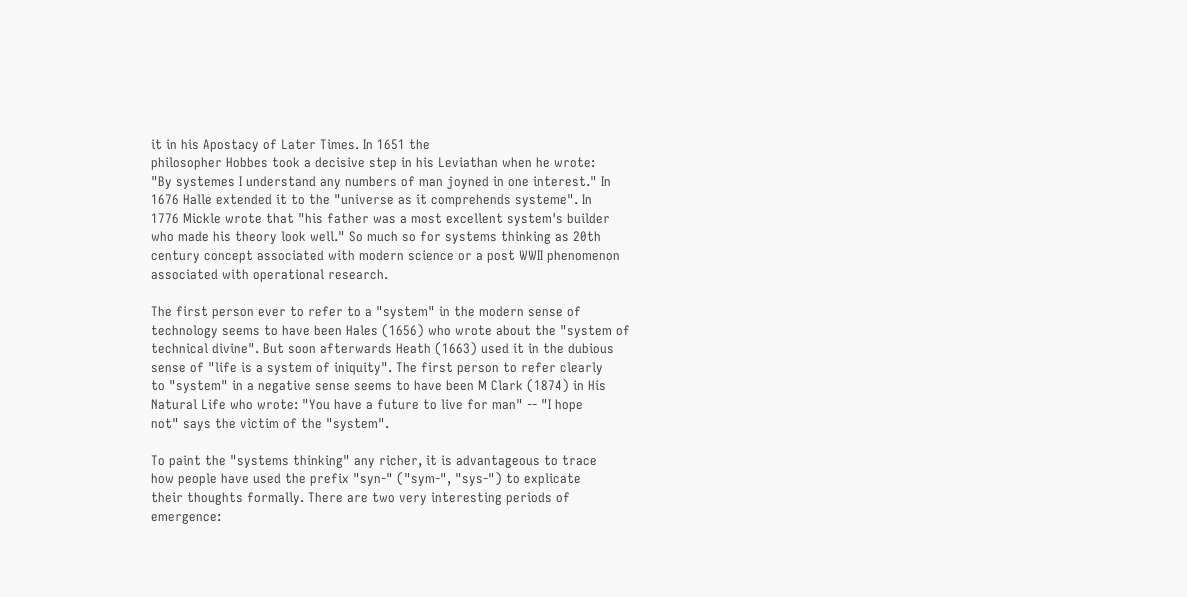it in his Apostacy of Later Times. In 1651 the
philosopher Hobbes took a decisive step in his Leviathan when he wrote:
"By systemes I understand any numbers of man joyned in one interest." In
1676 Halle extended it to the "universe as it comprehends systeme". In
1776 Mickle wrote that "his father was a most excellent system's builder
who made his theory look well." So much so for systems thinking as 20th
century concept associated with modern science or a post WWII phenomenon
associated with operational research.

The first person ever to refer to a "system" in the modern sense of
technology seems to have been Hales (1656) who wrote about the "system of
technical divine". But soon afterwards Heath (1663) used it in the dubious
sense of "life is a system of iniquity". The first person to refer clearly
to "system" in a negative sense seems to have been M Clark (1874) in His
Natural Life who wrote: "You have a future to live for man" -- "I hope
not" says the victim of the "system".

To paint the "systems thinking" any richer, it is advantageous to trace
how people have used the prefix "syn-" ("sym-", "sys-") to explicate
their thoughts formally. There are two very interesting periods of
emergence: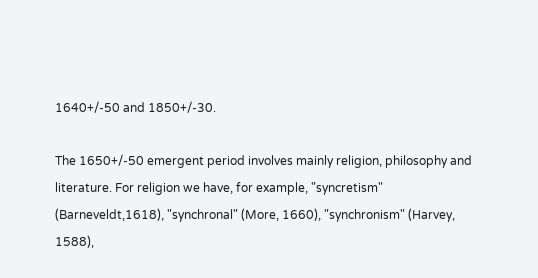1640+/-50 and 1850+/-30.

The 1650+/-50 emergent period involves mainly religion, philosophy and
literature. For religion we have, for example, "syncretism"
(Barneveldt,1618), "synchronal" (More, 1660), "synchronism" (Harvey,
1588),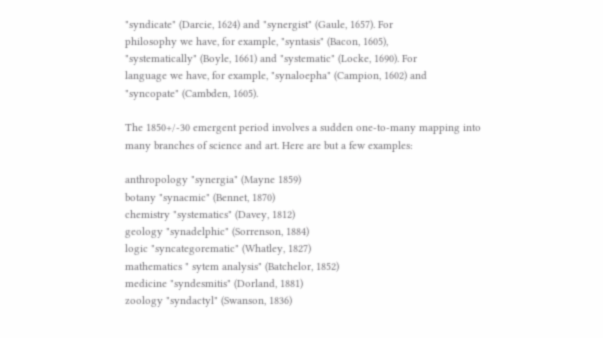"syndicate" (Darcie, 1624) and "synergist" (Gaule, 1657). For
philosophy we have, for example, "syntasis" (Bacon, 1605),
"systematically" (Boyle, 1661) and "systematic" (Locke, 1690). For
language we have, for example, "synaloepha" (Campion, 1602) and
"syncopate" (Cambden, 1605).

The 1850+/-30 emergent period involves a sudden one-to-many mapping into
many branches of science and art. Here are but a few examples:

anthropology "synergia" (Mayne 1859)
botany "synacmic" (Bennet, 1870)
chemistry "systematics" (Davey, 1812)
geology "synadelphic" (Sorrenson, 1884)
logic "syncategorematic" (Whatley, 1827)
mathematics " sytem analysis" (Batchelor, 1852)
medicine "syndesmitis" (Dorland, 1881)
zoology "syndactyl" (Swanson, 1836)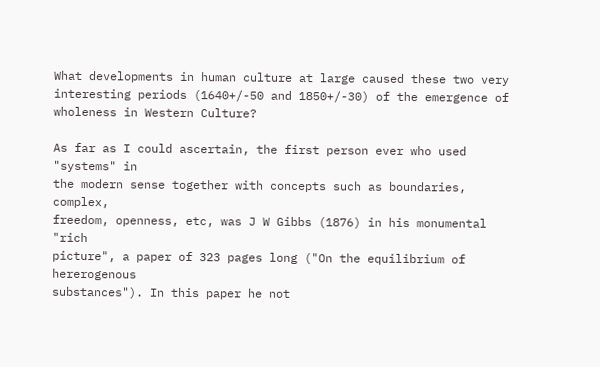What developments in human culture at large caused these two very
interesting periods (1640+/-50 and 1850+/-30) of the emergence of
wholeness in Western Culture?

As far as I could ascertain, the first person ever who used "systems" in
the modern sense together with concepts such as boundaries, complex,
freedom, openness, etc, was J W Gibbs (1876) in his monumental "rich
picture", a paper of 323 pages long ("On the equilibrium of hererogenous
substances"). In this paper he not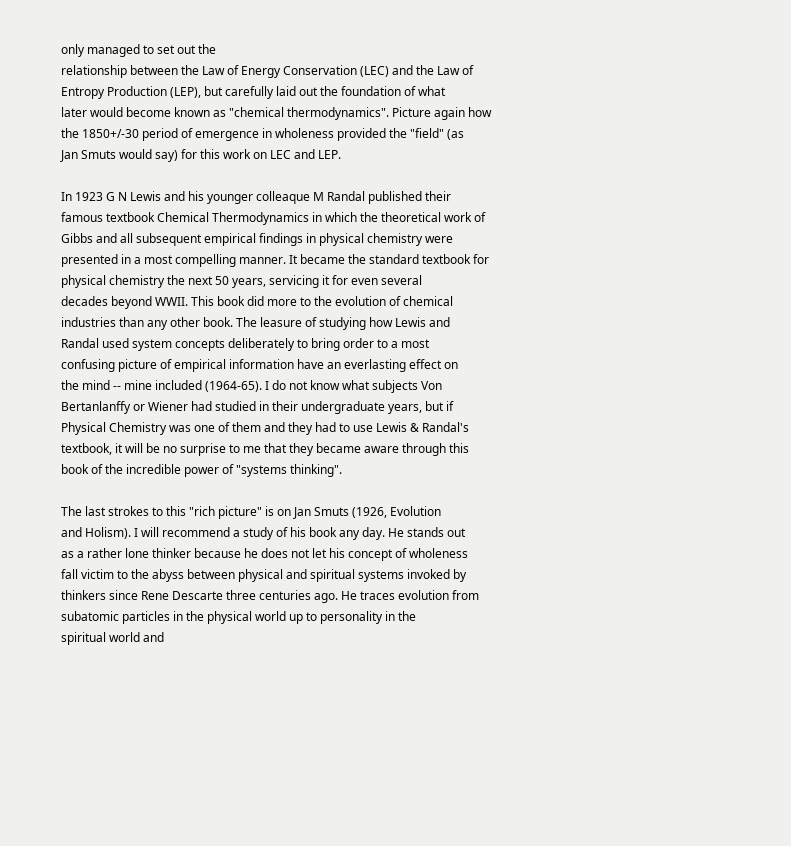only managed to set out the
relationship between the Law of Energy Conservation (LEC) and the Law of
Entropy Production (LEP), but carefully laid out the foundation of what
later would become known as "chemical thermodynamics". Picture again how
the 1850+/-30 period of emergence in wholeness provided the "field" (as
Jan Smuts would say) for this work on LEC and LEP.

In 1923 G N Lewis and his younger colleaque M Randal published their
famous textbook Chemical Thermodynamics in which the theoretical work of
Gibbs and all subsequent empirical findings in physical chemistry were
presented in a most compelling manner. It became the standard textbook for
physical chemistry the next 50 years, servicing it for even several
decades beyond WWII. This book did more to the evolution of chemical
industries than any other book. The leasure of studying how Lewis and
Randal used system concepts deliberately to bring order to a most
confusing picture of empirical information have an everlasting effect on
the mind -- mine included (1964-65). I do not know what subjects Von
Bertanlanffy or Wiener had studied in their undergraduate years, but if
Physical Chemistry was one of them and they had to use Lewis & Randal's
textbook, it will be no surprise to me that they became aware through this
book of the incredible power of "systems thinking".

The last strokes to this "rich picture" is on Jan Smuts (1926, Evolution
and Holism). I will recommend a study of his book any day. He stands out
as a rather lone thinker because he does not let his concept of wholeness
fall victim to the abyss between physical and spiritual systems invoked by
thinkers since Rene Descarte three centuries ago. He traces evolution from
subatomic particles in the physical world up to personality in the
spiritual world and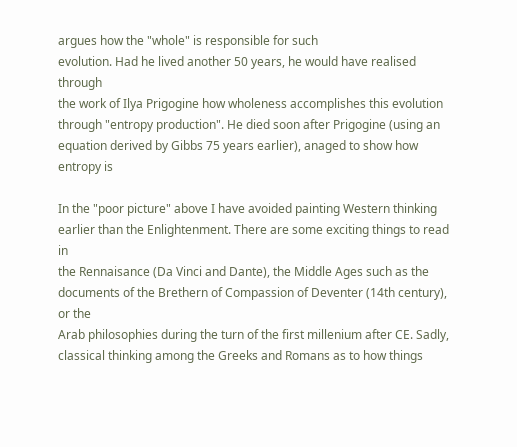argues how the "whole" is responsible for such
evolution. Had he lived another 50 years, he would have realised through
the work of Ilya Prigogine how wholeness accomplishes this evolution
through "entropy production". He died soon after Prigogine (using an
equation derived by Gibbs 75 years earlier), anaged to show how entropy is

In the "poor picture" above I have avoided painting Western thinking
earlier than the Enlightenment. There are some exciting things to read in
the Rennaisance (Da Vinci and Dante), the Middle Ages such as the
documents of the Brethern of Compassion of Deventer (14th century), or the
Arab philosophies during the turn of the first millenium after CE. Sadly,
classical thinking among the Greeks and Romans as to how things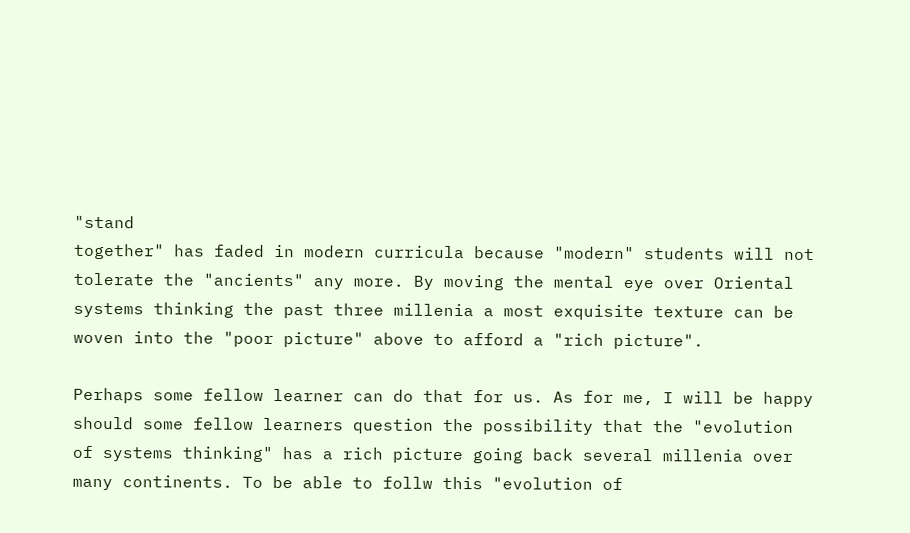"stand
together" has faded in modern curricula because "modern" students will not
tolerate the "ancients" any more. By moving the mental eye over Oriental
systems thinking the past three millenia a most exquisite texture can be
woven into the "poor picture" above to afford a "rich picture".

Perhaps some fellow learner can do that for us. As for me, I will be happy
should some fellow learners question the possibility that the "evolution
of systems thinking" has a rich picture going back several millenia over
many continents. To be able to follw this "evolution of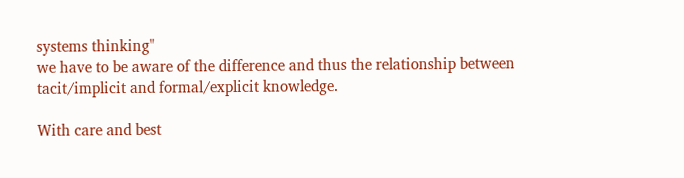systems thinking"
we have to be aware of the difference and thus the relationship between
tacit/implicit and formal/explicit knowledge.

With care and best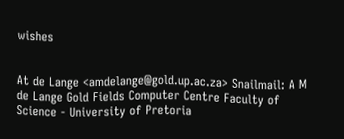wishes


At de Lange <amdelange@gold.up.ac.za> Snailmail: A M de Lange Gold Fields Computer Centre Faculty of Science - University of Pretoria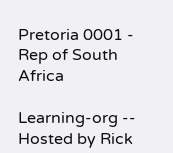Pretoria 0001 - Rep of South Africa

Learning-org -- Hosted by Rick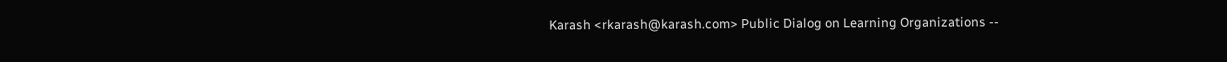Karash <rkarash@karash.com> Public Dialog on Learning Organizations --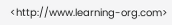<http://www.learning-org.com>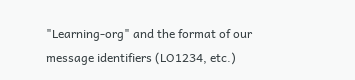"Learning-org" and the format of our message identifiers (LO1234, etc.)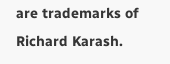are trademarks of Richard Karash.